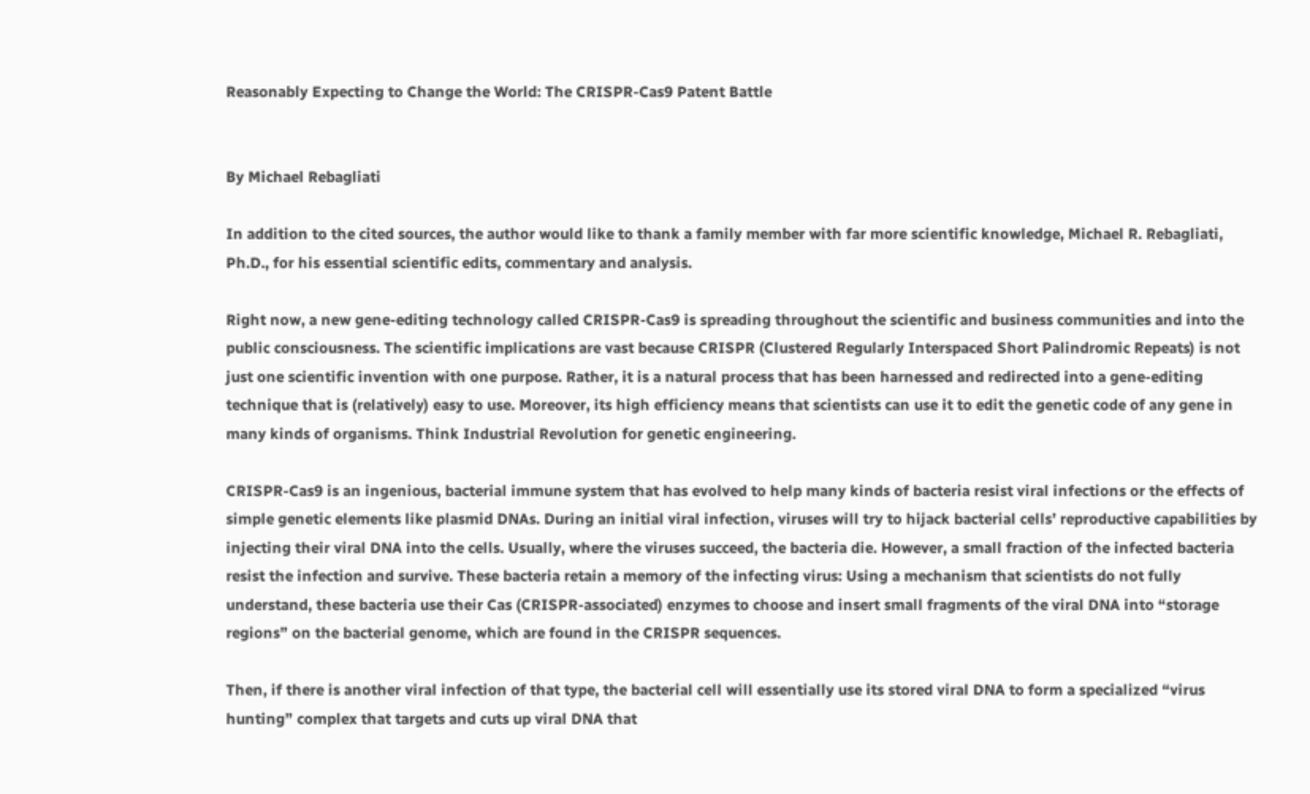Reasonably Expecting to Change the World: The CRISPR-Cas9 Patent Battle


By Michael Rebagliati

In addition to the cited sources, the author would like to thank a family member with far more scientific knowledge, Michael R. Rebagliati, Ph.D., for his essential scientific edits, commentary and analysis.

Right now, a new gene-editing technology called CRISPR-Cas9 is spreading throughout the scientific and business communities and into the public consciousness. The scientific implications are vast because CRISPR (Clustered Regularly Interspaced Short Palindromic Repeats) is not just one scientific invention with one purpose. Rather, it is a natural process that has been harnessed and redirected into a gene-editing technique that is (relatively) easy to use. Moreover, its high efficiency means that scientists can use it to edit the genetic code of any gene in many kinds of organisms. Think Industrial Revolution for genetic engineering.

CRISPR-Cas9 is an ingenious, bacterial immune system that has evolved to help many kinds of bacteria resist viral infections or the effects of simple genetic elements like plasmid DNAs. During an initial viral infection, viruses will try to hijack bacterial cells’ reproductive capabilities by injecting their viral DNA into the cells. Usually, where the viruses succeed, the bacteria die. However, a small fraction of the infected bacteria resist the infection and survive. These bacteria retain a memory of the infecting virus: Using a mechanism that scientists do not fully understand, these bacteria use their Cas (CRISPR-associated) enzymes to choose and insert small fragments of the viral DNA into “storage regions” on the bacterial genome, which are found in the CRISPR sequences.

Then, if there is another viral infection of that type, the bacterial cell will essentially use its stored viral DNA to form a specialized “virus hunting” complex that targets and cuts up viral DNA that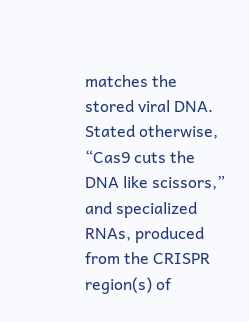matches the stored viral DNA. Stated otherwise, “Cas9 cuts the DNA like scissors,” and specialized RNAs, produced from the CRISPR region(s) of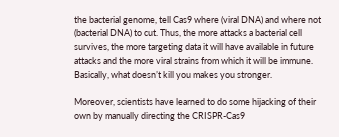the bacterial genome, tell Cas9 where (viral DNA) and where not (bacterial DNA) to cut. Thus, the more attacks a bacterial cell survives, the more targeting data it will have available in future attacks and the more viral strains from which it will be immune. Basically, what doesn’t kill you makes you stronger.

Moreover, scientists have learned to do some hijacking of their own by manually directing the CRISPR-Cas9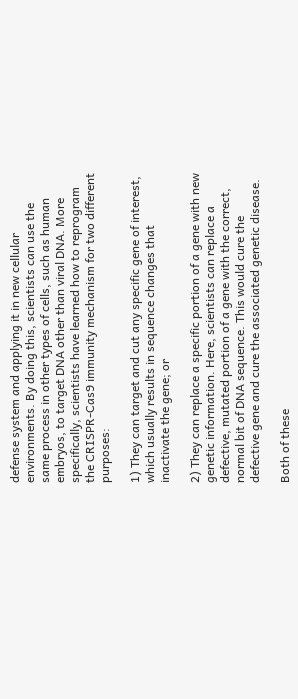defense system and applying it in new cellular environments. By doing this, scientists can use the same process in other types of cells, such as human embryos, to target DNA other than viral DNA. More specifically, scientists have learned how to reprogram the CRISPR-Cas9 immunity mechanism for two different purposes:

1) They can target and cut any specific gene of interest, which usually results in sequence changes that inactivate the gene; or

2) They can replace a specific portion of a gene with new genetic information. Here, scientists can replace a defective, mutated portion of a gene with the correct, normal bit of DNA sequence. This would cure the defective gene and cure the associated genetic disease.

Both of these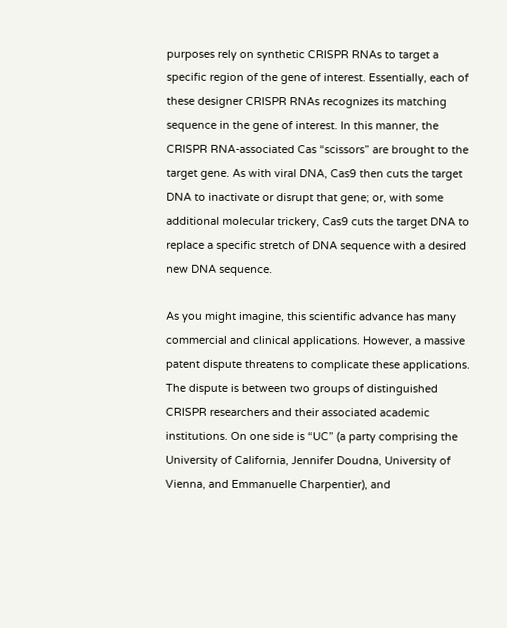purposes rely on synthetic CRISPR RNAs to target a specific region of the gene of interest. Essentially, each of these designer CRISPR RNAs recognizes its matching sequence in the gene of interest. In this manner, the CRISPR RNA-associated Cas “scissors” are brought to the target gene. As with viral DNA, Cas9 then cuts the target DNA to inactivate or disrupt that gene; or, with some additional molecular trickery, Cas9 cuts the target DNA to replace a specific stretch of DNA sequence with a desired new DNA sequence.

As you might imagine, this scientific advance has many commercial and clinical applications. However, a massive patent dispute threatens to complicate these applications. The dispute is between two groups of distinguished CRISPR researchers and their associated academic institutions. On one side is “UC” (a party comprising the University of California, Jennifer Doudna, University of Vienna, and Emmanuelle Charpentier), and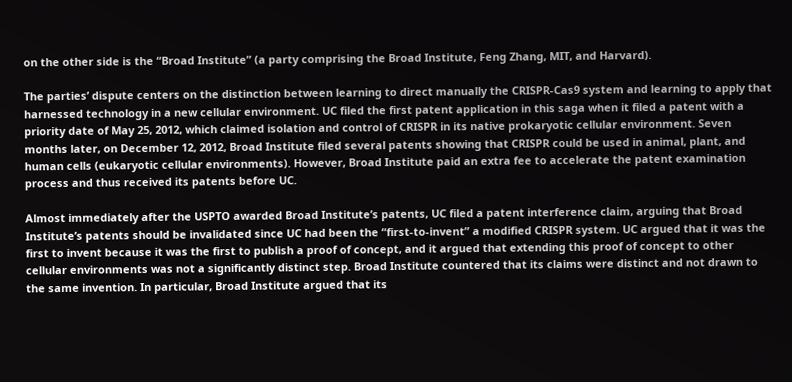on the other side is the “Broad Institute” (a party comprising the Broad Institute, Feng Zhang, MIT, and Harvard).

The parties’ dispute centers on the distinction between learning to direct manually the CRISPR-Cas9 system and learning to apply that harnessed technology in a new cellular environment. UC filed the first patent application in this saga when it filed a patent with a priority date of May 25, 2012, which claimed isolation and control of CRISPR in its native prokaryotic cellular environment. Seven months later, on December 12, 2012, Broad Institute filed several patents showing that CRISPR could be used in animal, plant, and human cells (eukaryotic cellular environments). However, Broad Institute paid an extra fee to accelerate the patent examination process and thus received its patents before UC.

Almost immediately after the USPTO awarded Broad Institute’s patents, UC filed a patent interference claim, arguing that Broad Institute’s patents should be invalidated since UC had been the “first-to-invent” a modified CRISPR system. UC argued that it was the first to invent because it was the first to publish a proof of concept, and it argued that extending this proof of concept to other cellular environments was not a significantly distinct step. Broad Institute countered that its claims were distinct and not drawn to the same invention. In particular, Broad Institute argued that its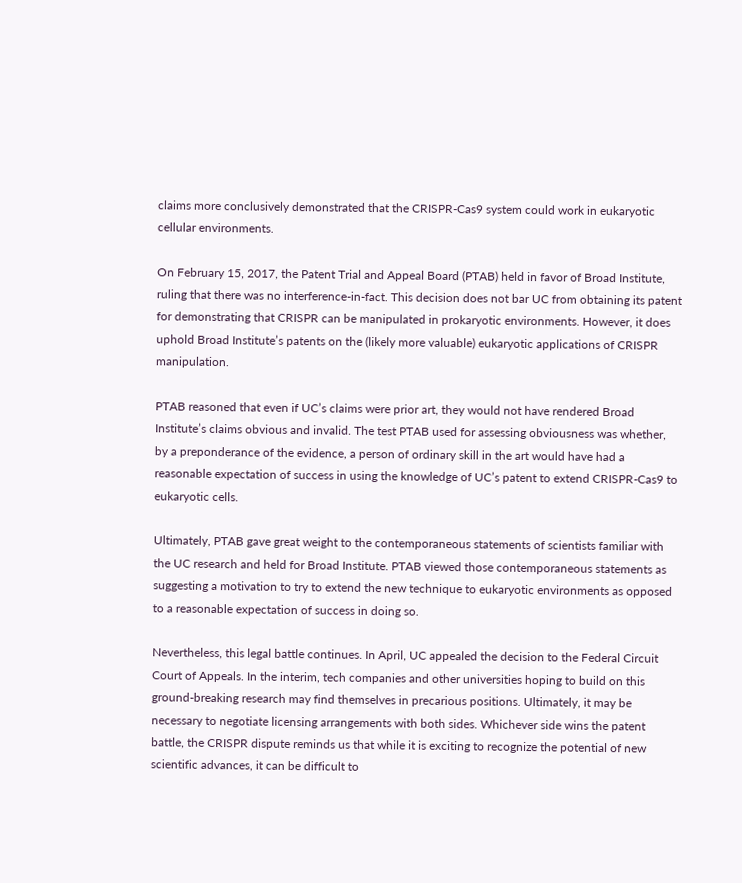claims more conclusively demonstrated that the CRISPR-Cas9 system could work in eukaryotic cellular environments.

On February 15, 2017, the Patent Trial and Appeal Board (PTAB) held in favor of Broad Institute, ruling that there was no interference-in-fact. This decision does not bar UC from obtaining its patent for demonstrating that CRISPR can be manipulated in prokaryotic environments. However, it does uphold Broad Institute’s patents on the (likely more valuable) eukaryotic applications of CRISPR manipulation.

PTAB reasoned that even if UC’s claims were prior art, they would not have rendered Broad Institute’s claims obvious and invalid. The test PTAB used for assessing obviousness was whether, by a preponderance of the evidence, a person of ordinary skill in the art would have had a reasonable expectation of success in using the knowledge of UC’s patent to extend CRISPR-Cas9 to eukaryotic cells.

Ultimately, PTAB gave great weight to the contemporaneous statements of scientists familiar with the UC research and held for Broad Institute. PTAB viewed those contemporaneous statements as suggesting a motivation to try to extend the new technique to eukaryotic environments as opposed to a reasonable expectation of success in doing so.

Nevertheless, this legal battle continues. In April, UC appealed the decision to the Federal Circuit Court of Appeals. In the interim, tech companies and other universities hoping to build on this ground-breaking research may find themselves in precarious positions. Ultimately, it may be necessary to negotiate licensing arrangements with both sides. Whichever side wins the patent battle, the CRISPR dispute reminds us that while it is exciting to recognize the potential of new scientific advances, it can be difficult to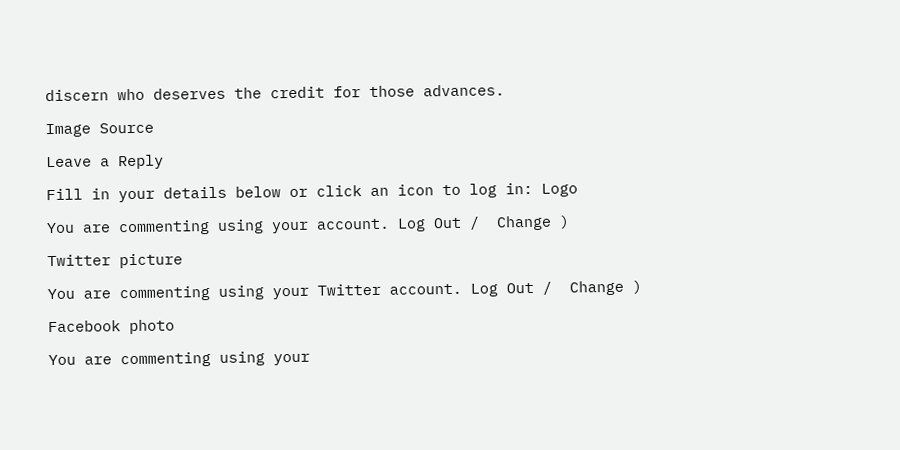discern who deserves the credit for those advances.

Image Source

Leave a Reply

Fill in your details below or click an icon to log in: Logo

You are commenting using your account. Log Out /  Change )

Twitter picture

You are commenting using your Twitter account. Log Out /  Change )

Facebook photo

You are commenting using your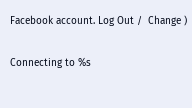Facebook account. Log Out /  Change )

Connecting to %s